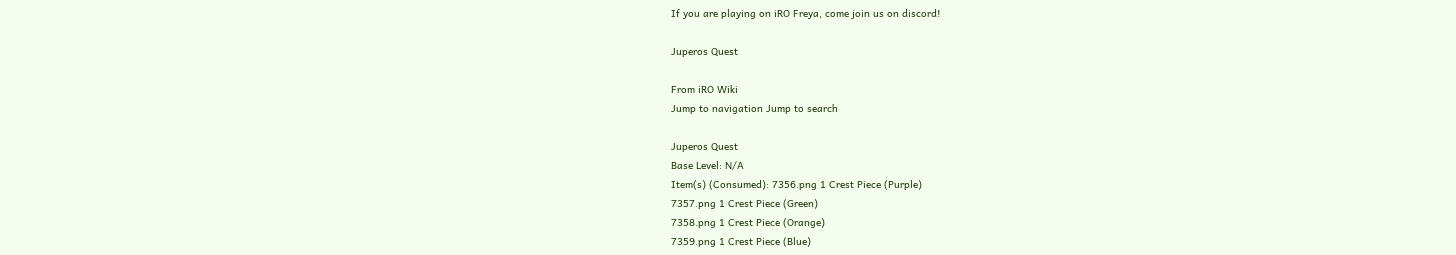If you are playing on iRO Freya, come join us on discord!

Juperos Quest

From iRO Wiki
Jump to navigation Jump to search

Juperos Quest
Base Level: N/A
Item(s) (Consumed): 7356.png 1 Crest Piece (Purple)
7357.png 1 Crest Piece (Green)
7358.png 1 Crest Piece (Orange)
7359.png 1 Crest Piece (Blue)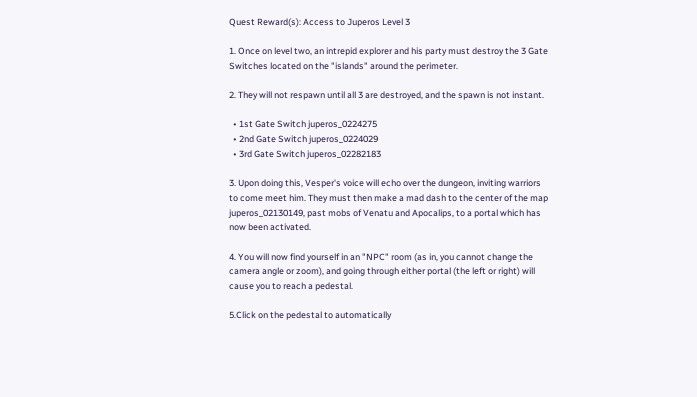Quest Reward(s): Access to Juperos Level 3

1. Once on level two, an intrepid explorer and his party must destroy the 3 Gate Switches located on the "islands" around the perimeter.

2. They will not respawn until all 3 are destroyed, and the spawn is not instant.

  • 1st Gate Switch juperos_0224275
  • 2nd Gate Switch juperos_0224029
  • 3rd Gate Switch juperos_02282183

3. Upon doing this, Vesper's voice will echo over the dungeon, inviting warriors to come meet him. They must then make a mad dash to the center of the map juperos_02130149, past mobs of Venatu and Apocalips, to a portal which has now been activated.

4. You will now find yourself in an "NPC" room (as in, you cannot change the camera angle or zoom), and going through either portal (the left or right) will cause you to reach a pedestal.

5.Click on the pedestal to automatically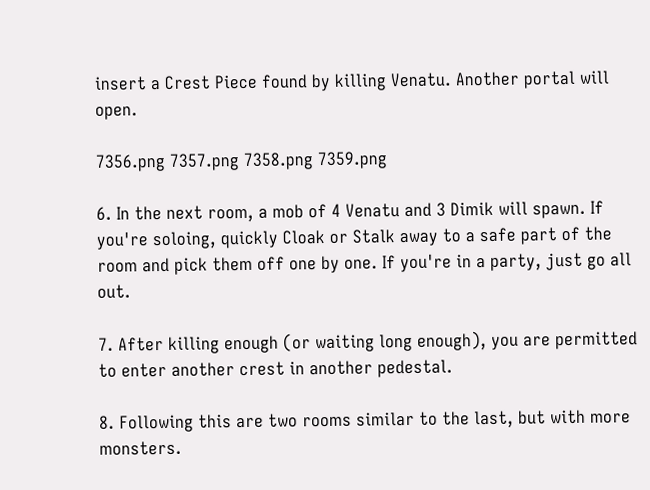insert a Crest Piece found by killing Venatu. Another portal will open.

7356.png 7357.png 7358.png 7359.png

6. In the next room, a mob of 4 Venatu and 3 Dimik will spawn. If you're soloing, quickly Cloak or Stalk away to a safe part of the room and pick them off one by one. If you're in a party, just go all out.

7. After killing enough (or waiting long enough), you are permitted to enter another crest in another pedestal.

8. Following this are two rooms similar to the last, but with more monsters.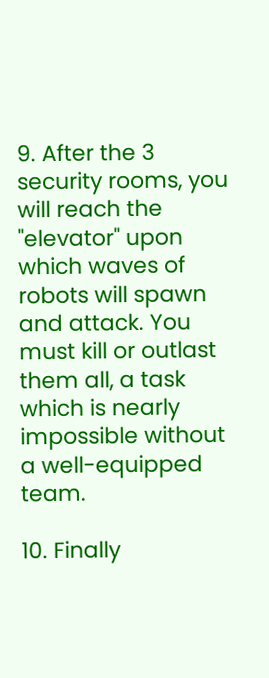9. After the 3 security rooms, you will reach the "elevator" upon which waves of robots will spawn and attack. You must kill or outlast them all, a task which is nearly impossible without a well-equipped team.

10. Finally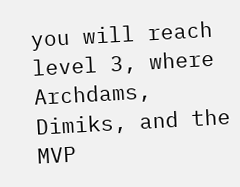you will reach level 3, where Archdams, Dimiks, and the MVP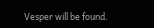Vesper will be found.